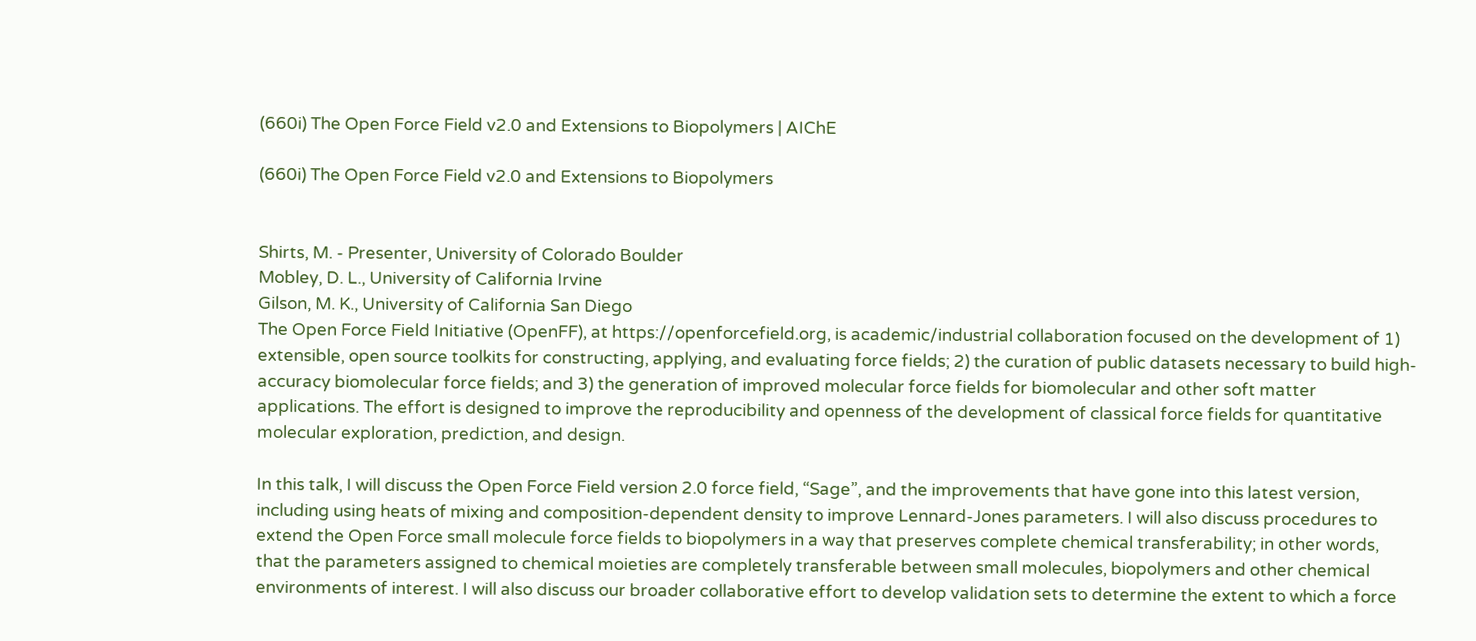(660i) The Open Force Field v2.0 and Extensions to Biopolymers | AIChE

(660i) The Open Force Field v2.0 and Extensions to Biopolymers


Shirts, M. - Presenter, University of Colorado Boulder
Mobley, D. L., University of California Irvine
Gilson, M. K., University of California San Diego
The Open Force Field Initiative (OpenFF), at https://openforcefield.org, is academic/industrial collaboration focused on the development of 1) extensible, open source toolkits for constructing, applying, and evaluating force fields; 2) the curation of public datasets necessary to build high-accuracy biomolecular force fields; and 3) the generation of improved molecular force fields for biomolecular and other soft matter applications. The effort is designed to improve the reproducibility and openness of the development of classical force fields for quantitative molecular exploration, prediction, and design.

In this talk, I will discuss the Open Force Field version 2.0 force field, “Sage”, and the improvements that have gone into this latest version, including using heats of mixing and composition-dependent density to improve Lennard-Jones parameters. I will also discuss procedures to extend the Open Force small molecule force fields to biopolymers in a way that preserves complete chemical transferability; in other words, that the parameters assigned to chemical moieties are completely transferable between small molecules, biopolymers and other chemical environments of interest. I will also discuss our broader collaborative effort to develop validation sets to determine the extent to which a force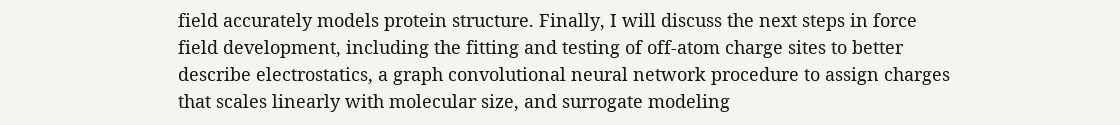field accurately models protein structure. Finally, I will discuss the next steps in force field development, including the fitting and testing of off-atom charge sites to better describe electrostatics, a graph convolutional neural network procedure to assign charges that scales linearly with molecular size, and surrogate modeling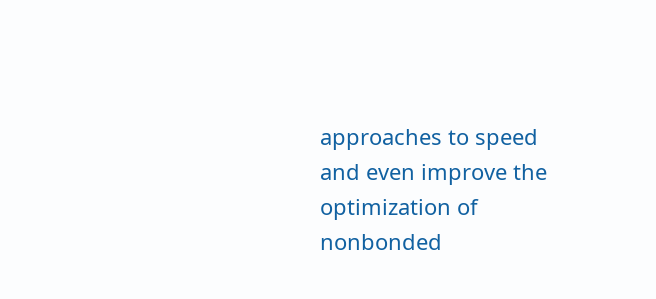approaches to speed and even improve the optimization of nonbonded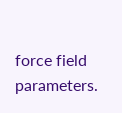force field parameters.